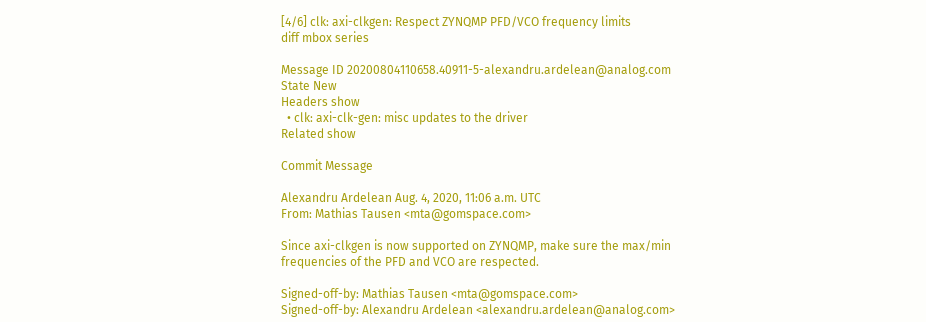[4/6] clk: axi-clkgen: Respect ZYNQMP PFD/VCO frequency limits
diff mbox series

Message ID 20200804110658.40911-5-alexandru.ardelean@analog.com
State New
Headers show
  • clk: axi-clk-gen: misc updates to the driver
Related show

Commit Message

Alexandru Ardelean Aug. 4, 2020, 11:06 a.m. UTC
From: Mathias Tausen <mta@gomspace.com>

Since axi-clkgen is now supported on ZYNQMP, make sure the max/min
frequencies of the PFD and VCO are respected.

Signed-off-by: Mathias Tausen <mta@gomspace.com>
Signed-off-by: Alexandru Ardelean <alexandru.ardelean@analog.com>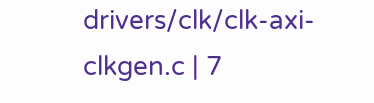drivers/clk/clk-axi-clkgen.c | 7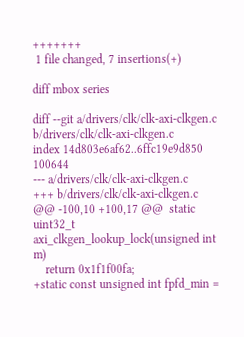+++++++
 1 file changed, 7 insertions(+)

diff mbox series

diff --git a/drivers/clk/clk-axi-clkgen.c b/drivers/clk/clk-axi-clkgen.c
index 14d803e6af62..6ffc19e9d850 100644
--- a/drivers/clk/clk-axi-clkgen.c
+++ b/drivers/clk/clk-axi-clkgen.c
@@ -100,10 +100,17 @@  static uint32_t axi_clkgen_lookup_lock(unsigned int m)
    return 0x1f1f00fa;
+static const unsigned int fpfd_min =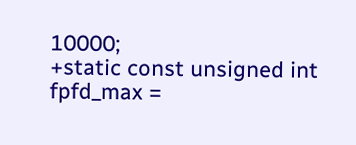10000;
+static const unsigned int fpfd_max =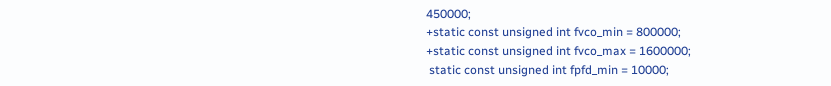450000;
+static const unsigned int fvco_min = 800000;
+static const unsigned int fvco_max = 1600000;
 static const unsigned int fpfd_min = 10000;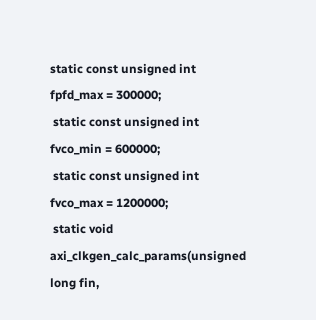static const unsigned int fpfd_max = 300000;
 static const unsigned int fvco_min = 600000;
 static const unsigned int fvco_max = 1200000;
 static void axi_clkgen_calc_params(unsigned long fin,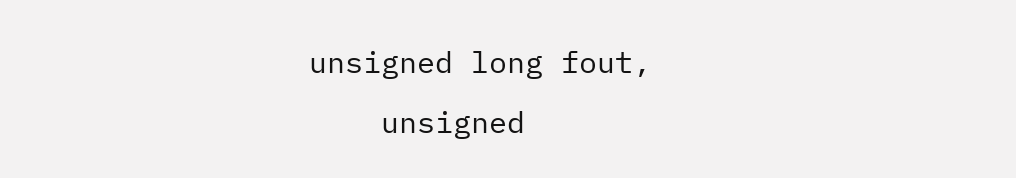unsigned long fout,
    unsigned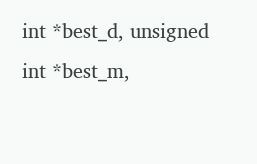int *best_d, unsigned int *best_m,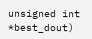unsigned int *best_dout)